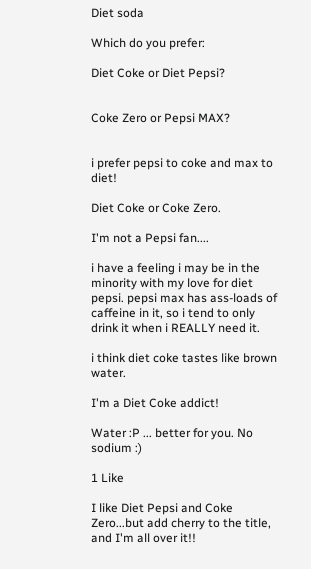Diet soda

Which do you prefer:

Diet Coke or Diet Pepsi?


Coke Zero or Pepsi MAX?


i prefer pepsi to coke and max to diet!

Diet Coke or Coke Zero.

I'm not a Pepsi fan....

i have a feeling i may be in the minority with my love for diet pepsi. pepsi max has ass-loads of caffeine in it, so i tend to only drink it when i REALLY need it.

i think diet coke tastes like brown water.

I'm a Diet Coke addict!

Water :P ... better for you. No sodium :)

1 Like

I like Diet Pepsi and Coke Zero...but add cherry to the title, and I'm all over it!!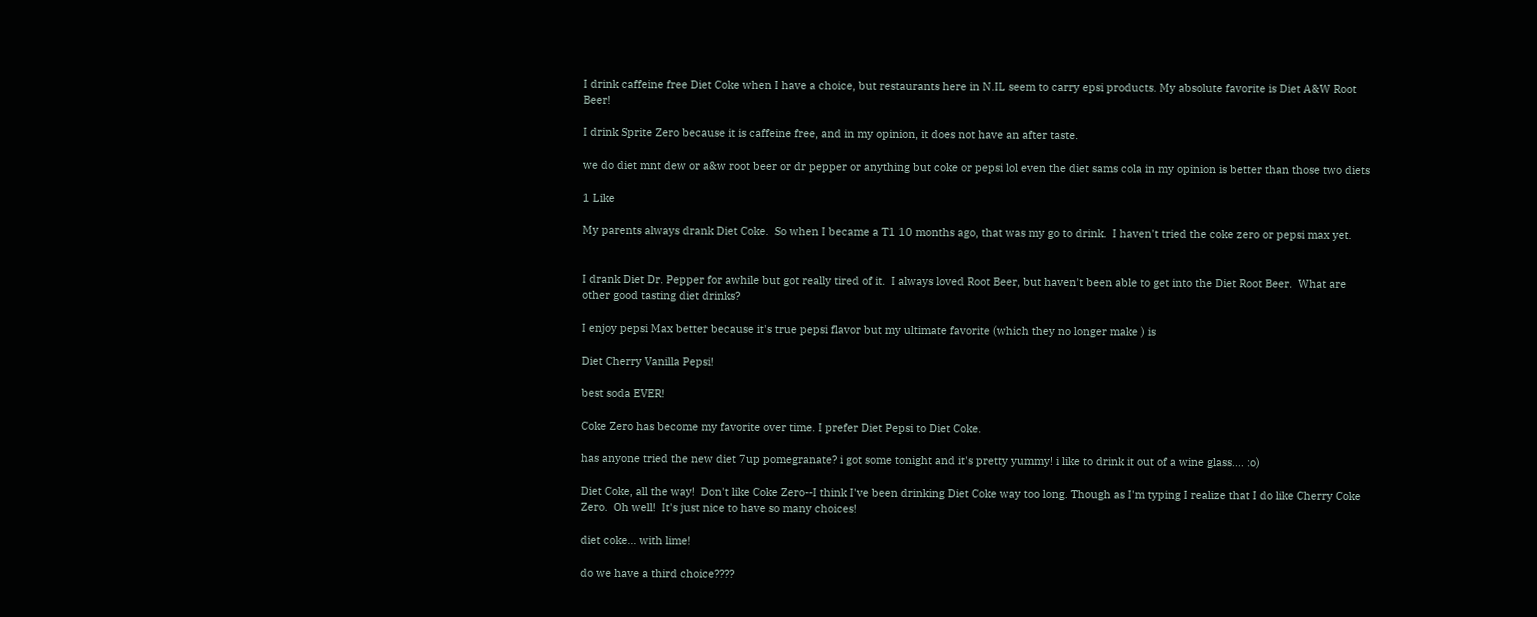I drink caffeine free Diet Coke when I have a choice, but restaurants here in N.IL seem to carry epsi products. My absolute favorite is Diet A&W Root Beer!

I drink Sprite Zero because it is caffeine free, and in my opinion, it does not have an after taste.

we do diet mnt dew or a&w root beer or dr pepper or anything but coke or pepsi lol even the diet sams cola in my opinion is better than those two diets

1 Like

My parents always drank Diet Coke.  So when I became a T1 10 months ago, that was my go to drink.  I haven't tried the coke zero or pepsi max yet.


I drank Diet Dr. Pepper for awhile but got really tired of it.  I always loved Root Beer, but haven't been able to get into the Diet Root Beer.  What are other good tasting diet drinks?

I enjoy pepsi Max better because it's true pepsi flavor but my ultimate favorite (which they no longer make ) is

Diet Cherry Vanilla Pepsi!

best soda EVER!

Coke Zero has become my favorite over time. I prefer Diet Pepsi to Diet Coke.

has anyone tried the new diet 7up pomegranate? i got some tonight and it's pretty yummy! i like to drink it out of a wine glass.... :o)

Diet Coke, all the way!  Don't like Coke Zero--I think I've been drinking Diet Coke way too long. Though as I'm typing I realize that I do like Cherry Coke Zero.  Oh well!  It's just nice to have so many choices!

diet coke... with lime!

do we have a third choice????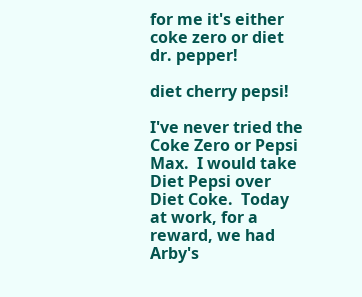for me it's either coke zero or diet dr. pepper!

diet cherry pepsi!

I've never tried the Coke Zero or Pepsi Max.  I would take Diet Pepsi over Diet Coke.  Today at work, for a reward, we had Arby's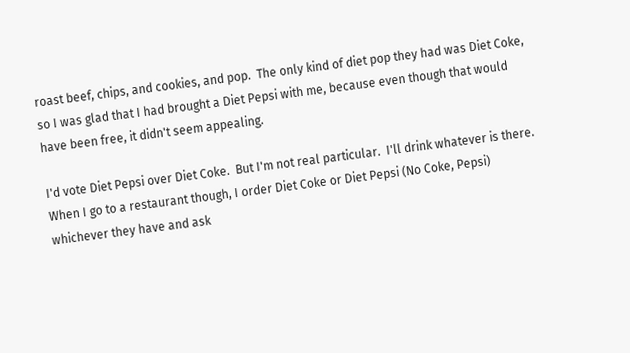roast beef, chips, and cookies, and pop.  The only kind of diet pop they had was Diet Coke, so I was glad that I had brought a Diet Pepsi with me, because even though that would have been free, it didn't seem appealing.

I'd vote Diet Pepsi over Diet Coke.  But I'm not real particular.  I'll drink whatever is there.  When I go to a restaurant though, I order Diet Coke or Diet Pepsi (No Coke, Pepsi) whichever they have and ask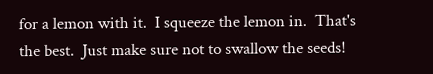for a lemon with it.  I squeeze the lemon in.  That's the best.  Just make sure not to swallow the seeds!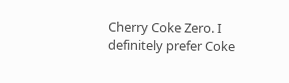Cherry Coke Zero. I definitely prefer Coke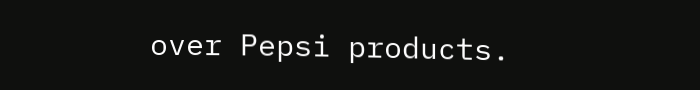over Pepsi products.